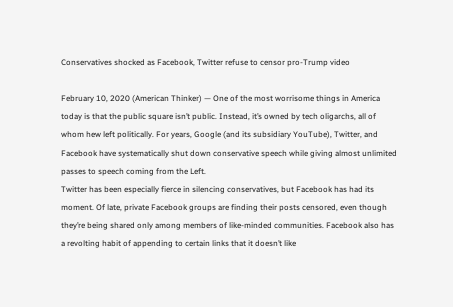Conservatives shocked as Facebook, Twitter refuse to censor pro-Trump video

February 10, 2020 (American Thinker) — One of the most worrisome things in America today is that the public square isn’t public. Instead, it’s owned by tech oligarchs, all of whom hew left politically. For years, Google (and its subsidiary YouTube), Twitter, and Facebook have systematically shut down conservative speech while giving almost unlimited passes to speech coming from the Left.
Twitter has been especially fierce in silencing conservatives, but Facebook has had its moment. Of late, private Facebook groups are finding their posts censored, even though they’re being shared only among members of like-minded communities. Facebook also has a revolting habit of appending to certain links that it doesn’t like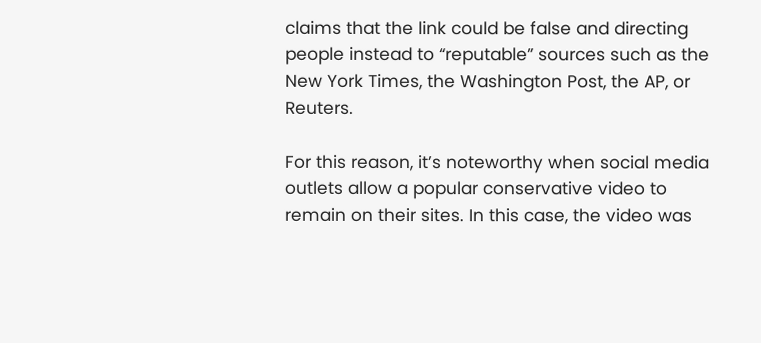claims that the link could be false and directing people instead to “reputable” sources such as the New York Times, the Washington Post, the AP, or Reuters.

For this reason, it’s noteworthy when social media outlets allow a popular conservative video to remain on their sites. In this case, the video was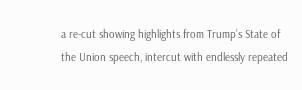a re-cut showing highlights from Trump’s State of the Union speech, intercut with endlessly repeated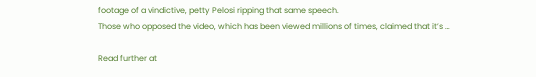footage of a vindictive, petty Pelosi ripping that same speech.
Those who opposed the video, which has been viewed millions of times, claimed that it’s …

Read further at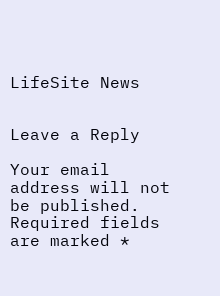LifeSite News


Leave a Reply

Your email address will not be published. Required fields are marked *